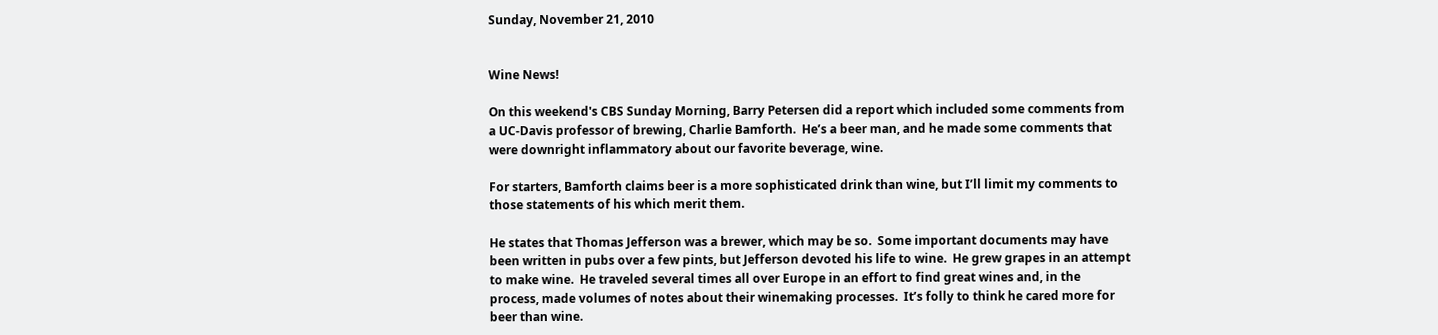Sunday, November 21, 2010


Wine News!

On this weekend's CBS Sunday Morning, Barry Petersen did a report which included some comments from a UC-Davis professor of brewing, Charlie Bamforth.  He’s a beer man, and he made some comments that were downright inflammatory about our favorite beverage, wine.

For starters, Bamforth claims beer is a more sophisticated drink than wine, but I’ll limit my comments to those statements of his which merit them.

He states that Thomas Jefferson was a brewer, which may be so.  Some important documents may have been written in pubs over a few pints, but Jefferson devoted his life to wine.  He grew grapes in an attempt to make wine.  He traveled several times all over Europe in an effort to find great wines and, in the process, made volumes of notes about their winemaking processes.  It’s folly to think he cared more for beer than wine.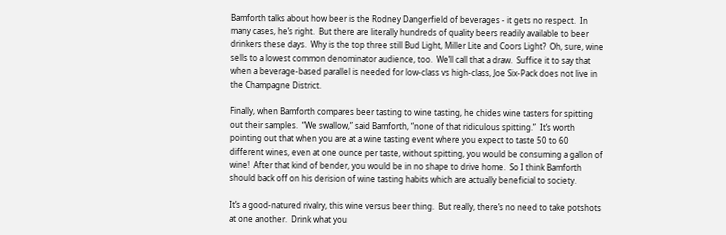Bamforth talks about how beer is the Rodney Dangerfield of beverages - it gets no respect.  In many cases, he’s right.  But there are literally hundreds of quality beers readily available to beer drinkers these days.  Why is the top three still Bud Light, Miller Lite and Coors Light?  Oh, sure, wine sells to a lowest common denominator audience, too.  We’ll call that a draw.  Suffice it to say that when a beverage-based parallel is needed for low-class vs high-class, Joe Six-Pack does not live in the Champagne District.

Finally, when Bamforth compares beer tasting to wine tasting, he chides wine tasters for spitting out their samples.  “We swallow,” said Bamforth, “none of that ridiculous spitting.”  It’s worth pointing out that when you are at a wine tasting event where you expect to taste 50 to 60 different wines, even at one ounce per taste, without spitting, you would be consuming a gallon of wine!  After that kind of bender, you would be in no shape to drive home.  So I think Bamforth should back off on his derision of wine tasting habits which are actually beneficial to society.

It’s a good-natured rivalry, this wine versus beer thing.  But really, there’s no need to take potshots at one another.  Drink what you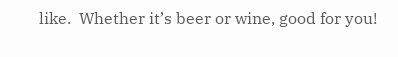like.  Whether it’s beer or wine, good for you!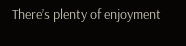There’s plenty of enjoyment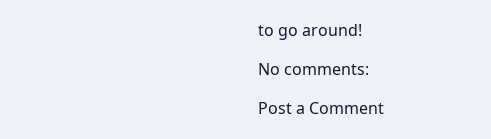to go around!

No comments:

Post a Comment